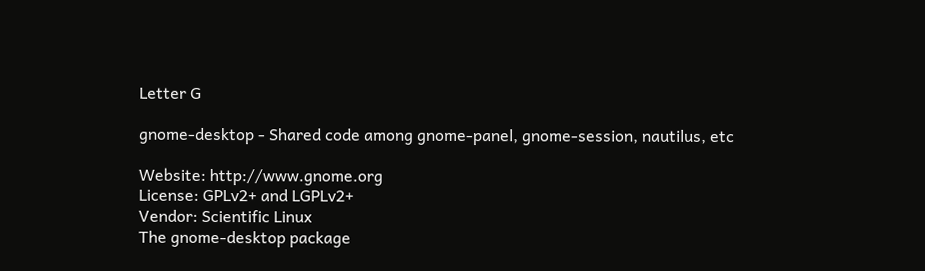Letter G

gnome-desktop - Shared code among gnome-panel, gnome-session, nautilus, etc

Website: http://www.gnome.org
License: GPLv2+ and LGPLv2+
Vendor: Scientific Linux
The gnome-desktop package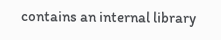contains an internal library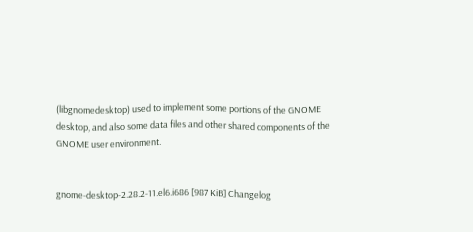(libgnomedesktop) used to implement some portions of the GNOME
desktop, and also some data files and other shared components of the
GNOME user environment.


gnome-desktop-2.28.2-11.el6.i686 [987 KiB] Changelog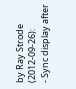by Ray Strode (2012-09-26):
- Sync display after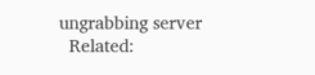ungrabbing server
  Related: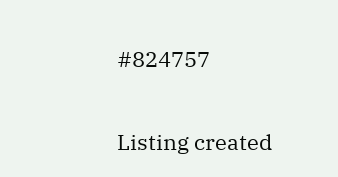#824757

Listing created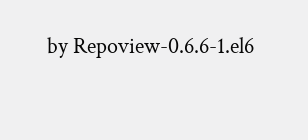by Repoview-0.6.6-1.el6